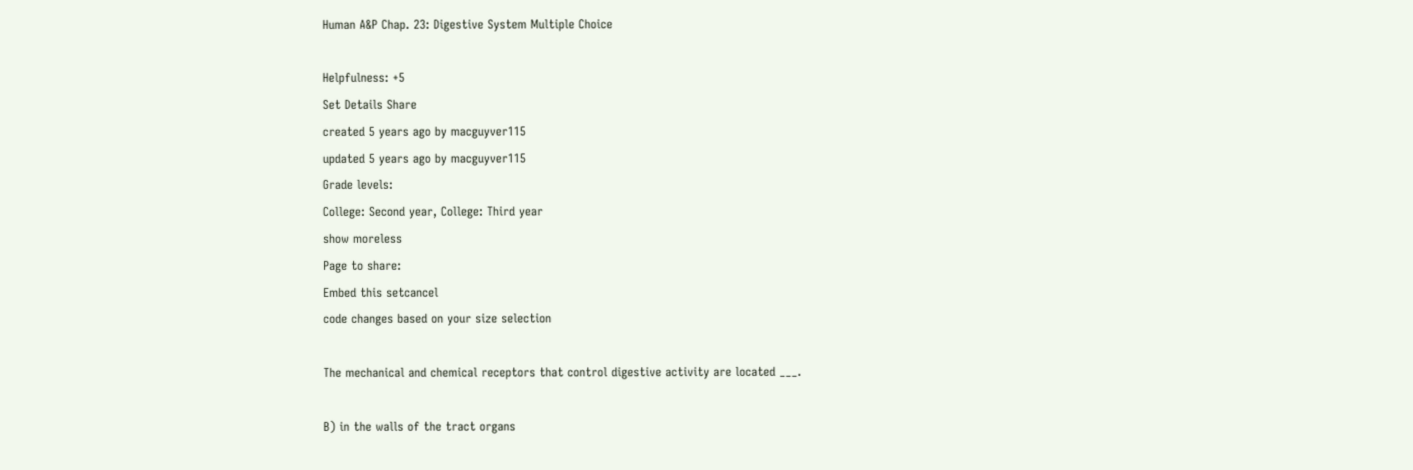Human A&P Chap. 23: Digestive System Multiple Choice

Helpfulness: +5
Set Details Share
created 5 years ago by macguyver115
updated 5 years ago by macguyver115
Grade levels:
College: Second year, College: Third year
show moreless
Page to share:
Embed this setcancel
code changes based on your size selection

The mechanical and chemical receptors that control digestive activity are located ___.

B) in the walls of the tract organs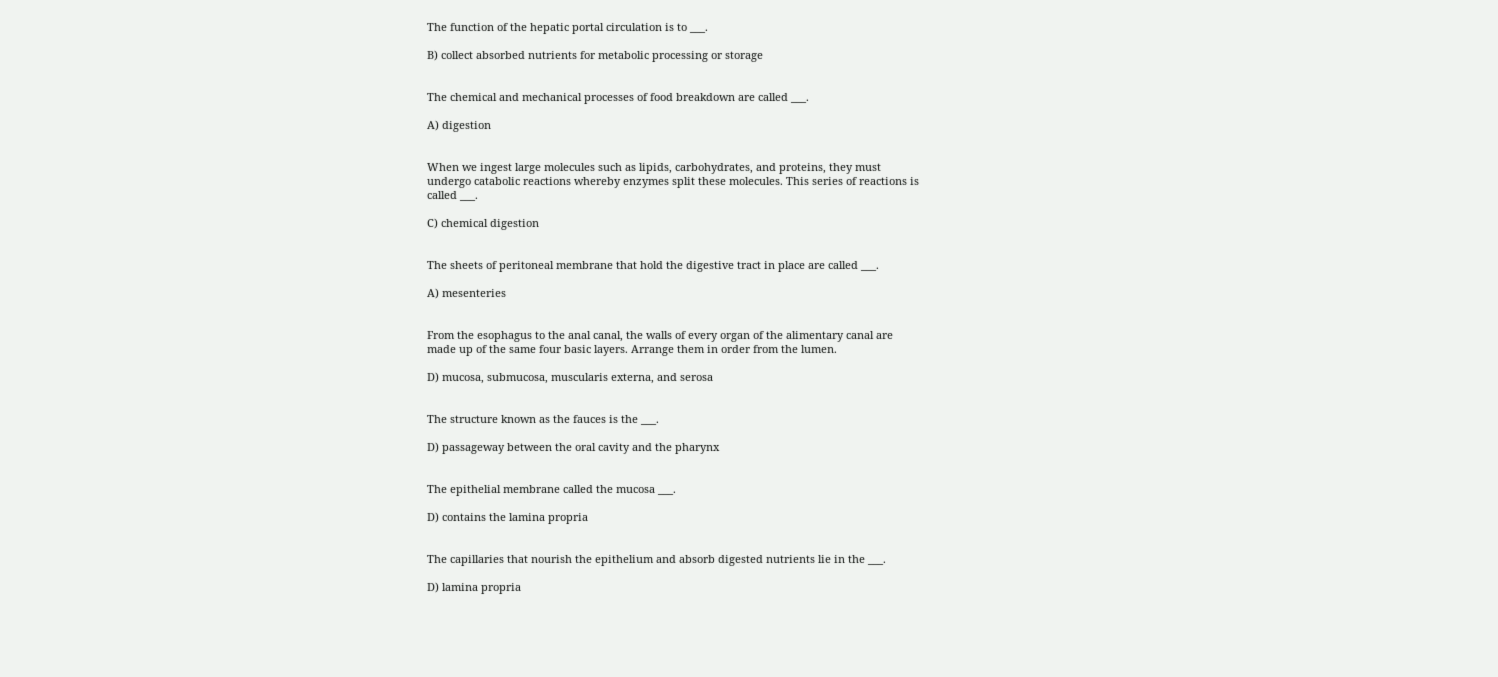The function of the hepatic portal circulation is to ___.

B) collect absorbed nutrients for metabolic processing or storage


The chemical and mechanical processes of food breakdown are called ___.

A) digestion


When we ingest large molecules such as lipids, carbohydrates, and proteins, they must
undergo catabolic reactions whereby enzymes split these molecules. This series of reactions is
called ___.

C) chemical digestion


The sheets of peritoneal membrane that hold the digestive tract in place are called ___.

A) mesenteries


From the esophagus to the anal canal, the walls of every organ of the alimentary canal are
made up of the same four basic layers. Arrange them in order from the lumen.

D) mucosa, submucosa, muscularis externa, and serosa


The structure known as the fauces is the ___.

D) passageway between the oral cavity and the pharynx


The epithelial membrane called the mucosa ___.

D) contains the lamina propria


The capillaries that nourish the epithelium and absorb digested nutrients lie in the ___.

D) lamina propria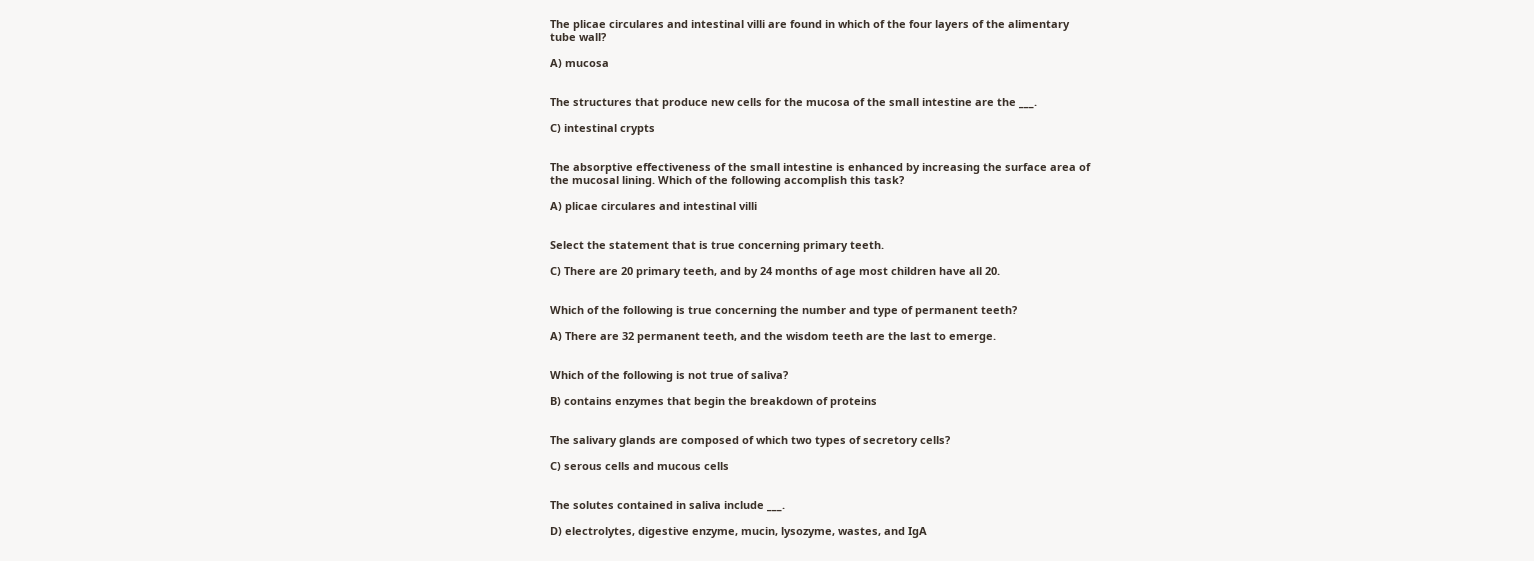The plicae circulares and intestinal villi are found in which of the four layers of the alimentary
tube wall?

A) mucosa


The structures that produce new cells for the mucosa of the small intestine are the ___.

C) intestinal crypts


The absorptive effectiveness of the small intestine is enhanced by increasing the surface area of
the mucosal lining. Which of the following accomplish this task?

A) plicae circulares and intestinal villi


Select the statement that is true concerning primary teeth.

C) There are 20 primary teeth, and by 24 months of age most children have all 20.


Which of the following is true concerning the number and type of permanent teeth?

A) There are 32 permanent teeth, and the wisdom teeth are the last to emerge.


Which of the following is not true of saliva?

B) contains enzymes that begin the breakdown of proteins


The salivary glands are composed of which two types of secretory cells?

C) serous cells and mucous cells


The solutes contained in saliva include ___.

D) electrolytes, digestive enzyme, mucin, lysozyme, wastes, and IgA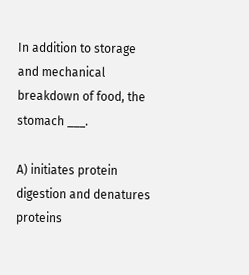In addition to storage and mechanical breakdown of food, the stomach ___.

A) initiates protein digestion and denatures proteins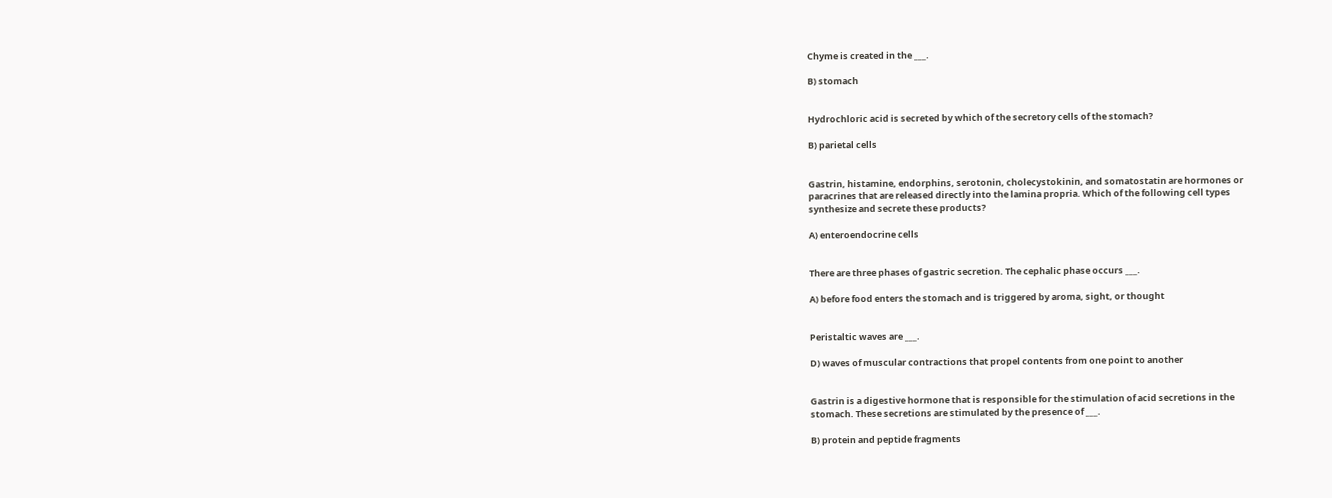Chyme is created in the ___.

B) stomach


Hydrochloric acid is secreted by which of the secretory cells of the stomach?

B) parietal cells


Gastrin, histamine, endorphins, serotonin, cholecystokinin, and somatostatin are hormones or
paracrines that are released directly into the lamina propria. Which of the following cell types
synthesize and secrete these products?

A) enteroendocrine cells


There are three phases of gastric secretion. The cephalic phase occurs ___.

A) before food enters the stomach and is triggered by aroma, sight, or thought


Peristaltic waves are ___.

D) waves of muscular contractions that propel contents from one point to another


Gastrin is a digestive hormone that is responsible for the stimulation of acid secretions in the
stomach. These secretions are stimulated by the presence of ___.

B) protein and peptide fragments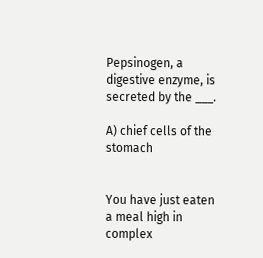Pepsinogen, a digestive enzyme, is secreted by the ___.

A) chief cells of the stomach


You have just eaten a meal high in complex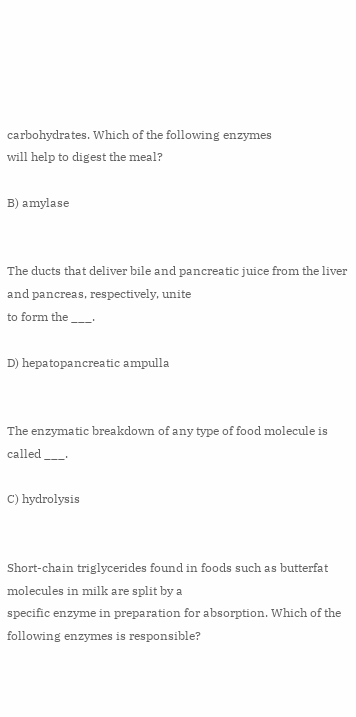carbohydrates. Which of the following enzymes
will help to digest the meal?

B) amylase


The ducts that deliver bile and pancreatic juice from the liver and pancreas, respectively, unite
to form the ___.

D) hepatopancreatic ampulla


The enzymatic breakdown of any type of food molecule is called ___.

C) hydrolysis


Short-chain triglycerides found in foods such as butterfat molecules in milk are split by a
specific enzyme in preparation for absorption. Which of the following enzymes is responsible?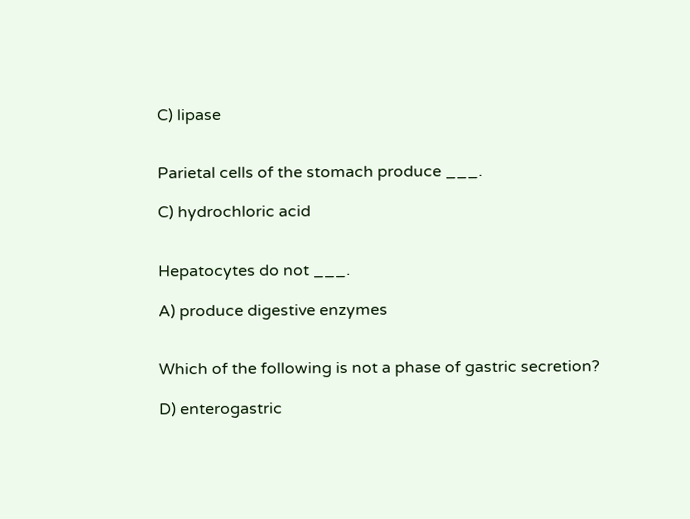C) lipase


Parietal cells of the stomach produce ___.

C) hydrochloric acid


Hepatocytes do not ___.

A) produce digestive enzymes


Which of the following is not a phase of gastric secretion?

D) enterogastric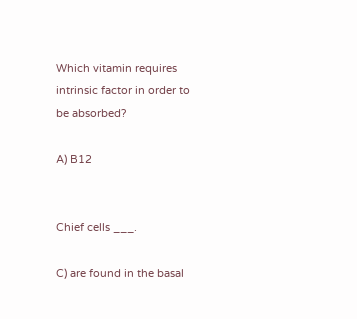Which vitamin requires intrinsic factor in order to be absorbed?

A) B12


Chief cells ___.

C) are found in the basal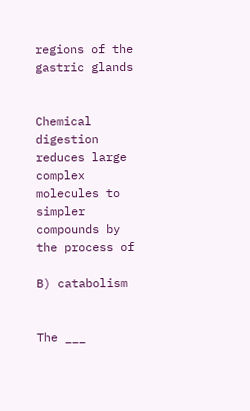regions of the gastric glands


Chemical digestion reduces large complex molecules to simpler compounds by the process of

B) catabolism


The ___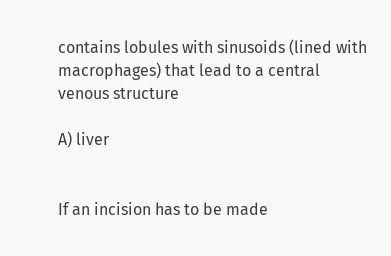contains lobules with sinusoids (lined with macrophages) that lead to a central
venous structure

A) liver


If an incision has to be made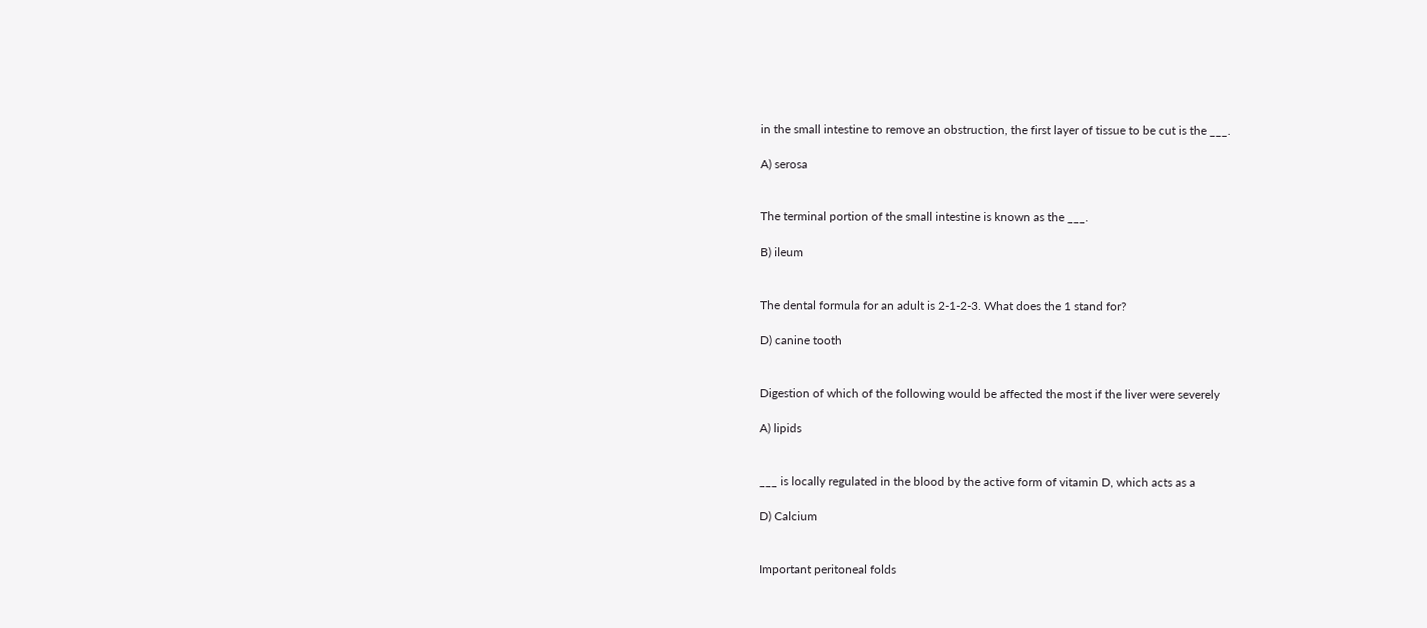in the small intestine to remove an obstruction, the first layer of tissue to be cut is the ___.

A) serosa


The terminal portion of the small intestine is known as the ___.

B) ileum


The dental formula for an adult is 2-1-2-3. What does the 1 stand for?

D) canine tooth


Digestion of which of the following would be affected the most if the liver were severely

A) lipids


___ is locally regulated in the blood by the active form of vitamin D, which acts as a

D) Calcium


Important peritoneal folds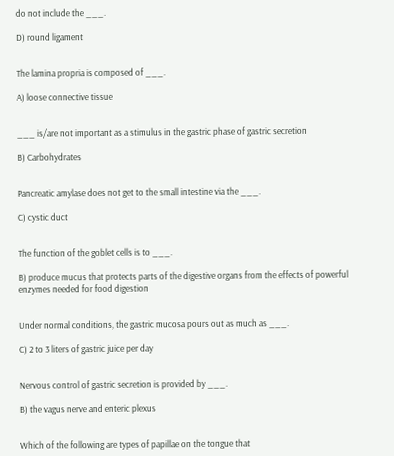do not include the ___.

D) round ligament


The lamina propria is composed of ___.

A) loose connective tissue


___ is/are not important as a stimulus in the gastric phase of gastric secretion

B) Carbohydrates


Pancreatic amylase does not get to the small intestine via the ___.

C) cystic duct


The function of the goblet cells is to ___.

B) produce mucus that protects parts of the digestive organs from the effects of powerful
enzymes needed for food digestion


Under normal conditions, the gastric mucosa pours out as much as ___.

C) 2 to 3 liters of gastric juice per day


Nervous control of gastric secretion is provided by ___.

B) the vagus nerve and enteric plexus


Which of the following are types of papillae on the tongue that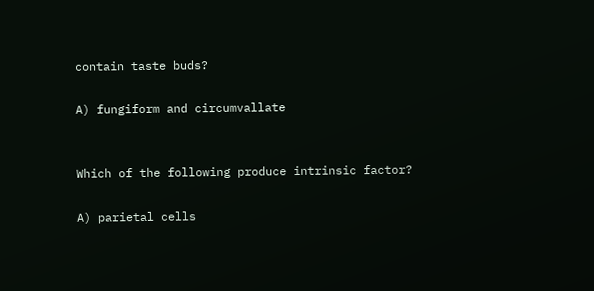contain taste buds?

A) fungiform and circumvallate


Which of the following produce intrinsic factor?

A) parietal cells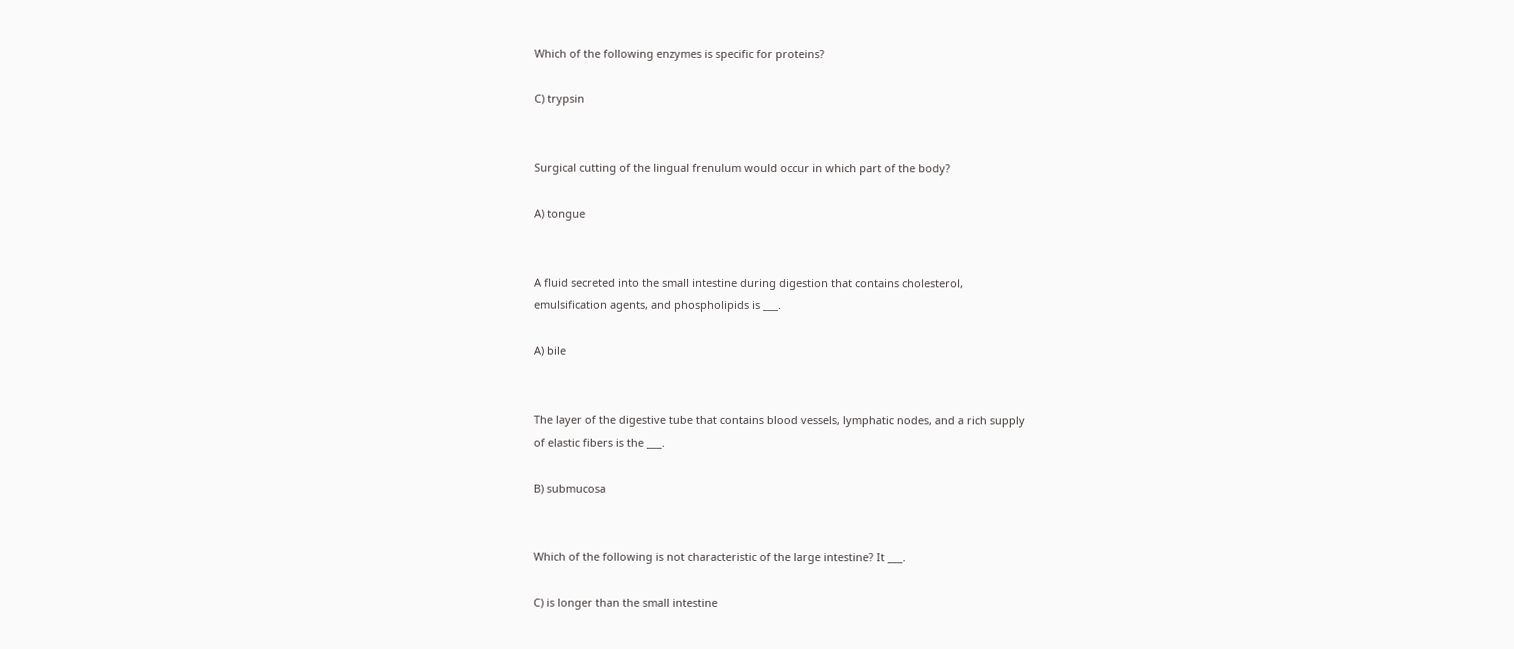Which of the following enzymes is specific for proteins?

C) trypsin


Surgical cutting of the lingual frenulum would occur in which part of the body?

A) tongue


A fluid secreted into the small intestine during digestion that contains cholesterol,
emulsification agents, and phospholipids is ___.

A) bile


The layer of the digestive tube that contains blood vessels, lymphatic nodes, and a rich supply
of elastic fibers is the ___.

B) submucosa


Which of the following is not characteristic of the large intestine? It ___.

C) is longer than the small intestine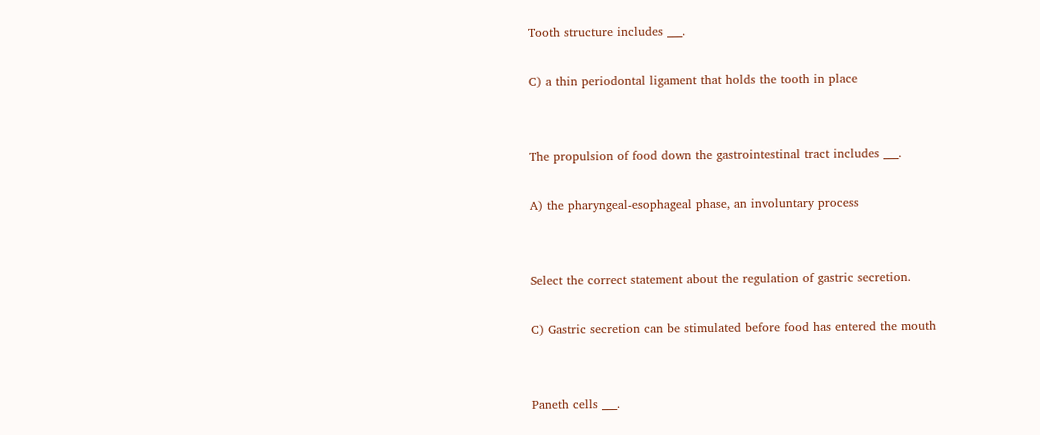Tooth structure includes ___.

C) a thin periodontal ligament that holds the tooth in place


The propulsion of food down the gastrointestinal tract includes ___.

A) the pharyngeal-esophageal phase, an involuntary process


Select the correct statement about the regulation of gastric secretion.

C) Gastric secretion can be stimulated before food has entered the mouth


Paneth cells ___.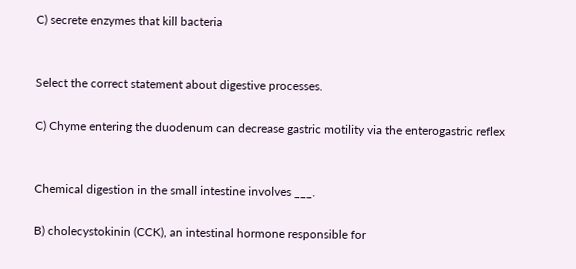C) secrete enzymes that kill bacteria


Select the correct statement about digestive processes.

C) Chyme entering the duodenum can decrease gastric motility via the enterogastric reflex


Chemical digestion in the small intestine involves ___.

B) cholecystokinin (CCK), an intestinal hormone responsible for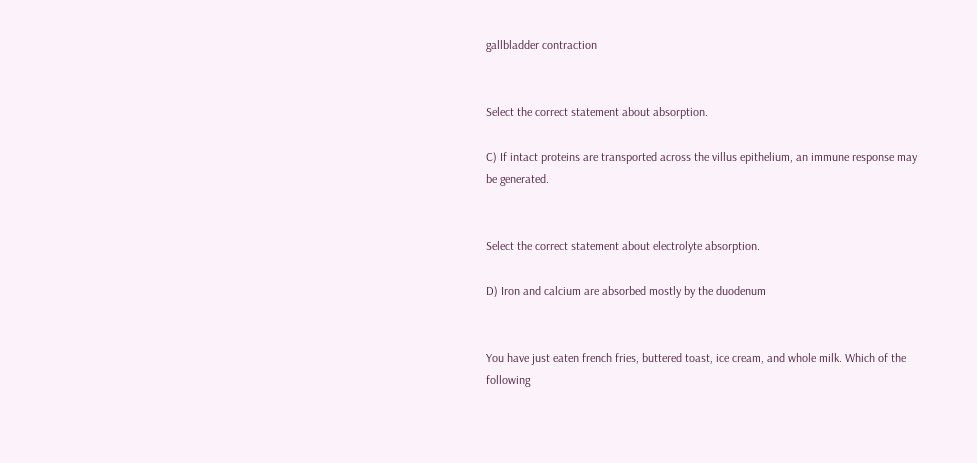gallbladder contraction


Select the correct statement about absorption.

C) If intact proteins are transported across the villus epithelium, an immune response may
be generated.


Select the correct statement about electrolyte absorption.

D) Iron and calcium are absorbed mostly by the duodenum


You have just eaten french fries, buttered toast, ice cream, and whole milk. Which of the
following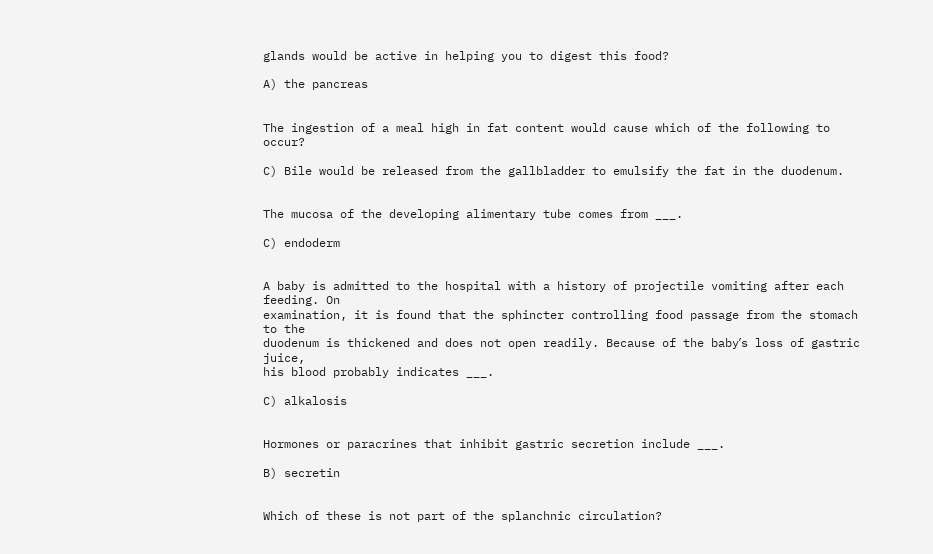glands would be active in helping you to digest this food?

A) the pancreas


The ingestion of a meal high in fat content would cause which of the following to occur?

C) Bile would be released from the gallbladder to emulsify the fat in the duodenum.


The mucosa of the developing alimentary tube comes from ___.

C) endoderm


A baby is admitted to the hospital with a history of projectile vomiting after each feeding. On
examination, it is found that the sphincter controlling food passage from the stomach to the
duodenum is thickened and does not open readily. Because of the babyʹs loss of gastric juice,
his blood probably indicates ___.

C) alkalosis


Hormones or paracrines that inhibit gastric secretion include ___.

B) secretin


Which of these is not part of the splanchnic circulation?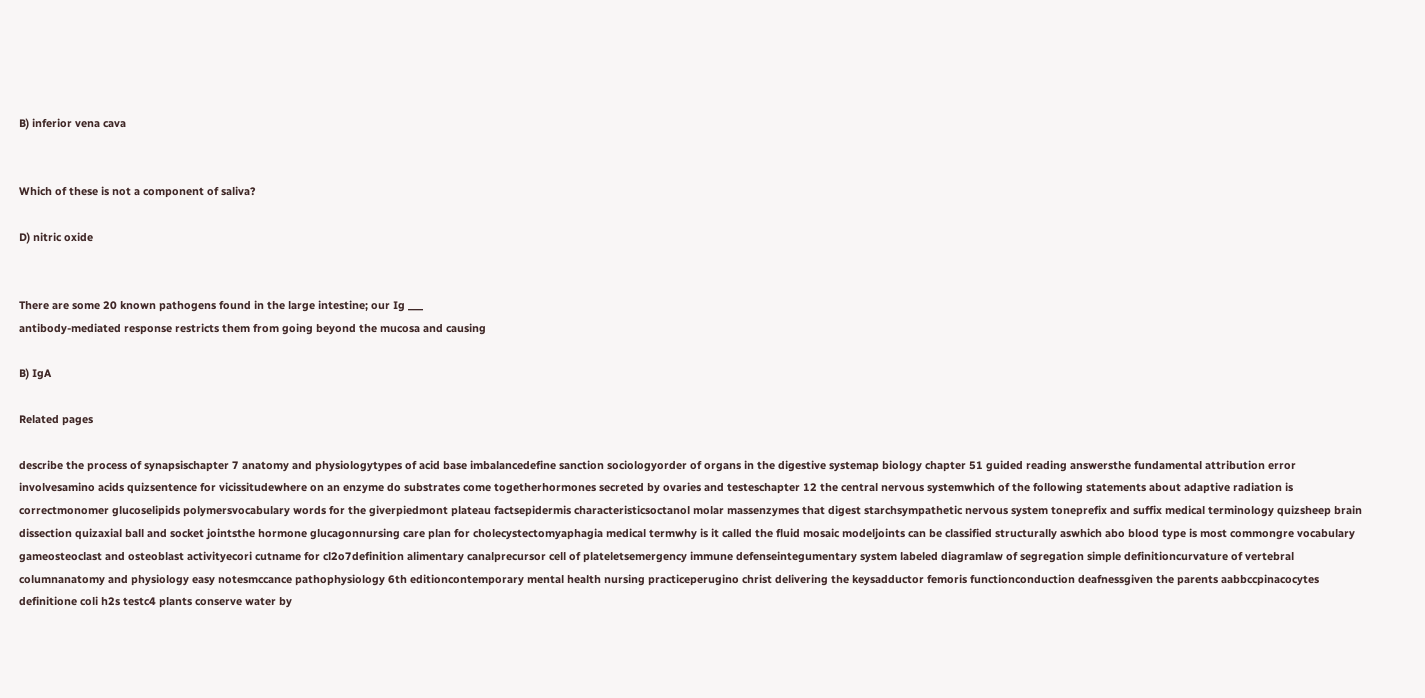B) inferior vena cava


Which of these is not a component of saliva?

D) nitric oxide


There are some 20 known pathogens found in the large intestine; our Ig ___
antibody-mediated response restricts them from going beyond the mucosa and causing

B) IgA

Related pages

describe the process of synapsischapter 7 anatomy and physiologytypes of acid base imbalancedefine sanction sociologyorder of organs in the digestive systemap biology chapter 51 guided reading answersthe fundamental attribution error involvesamino acids quizsentence for vicissitudewhere on an enzyme do substrates come togetherhormones secreted by ovaries and testeschapter 12 the central nervous systemwhich of the following statements about adaptive radiation is correctmonomer glucoselipids polymersvocabulary words for the giverpiedmont plateau factsepidermis characteristicsoctanol molar massenzymes that digest starchsympathetic nervous system toneprefix and suffix medical terminology quizsheep brain dissection quizaxial ball and socket jointsthe hormone glucagonnursing care plan for cholecystectomyaphagia medical termwhy is it called the fluid mosaic modeljoints can be classified structurally aswhich abo blood type is most commongre vocabulary gameosteoclast and osteoblast activityecori cutname for cl2o7definition alimentary canalprecursor cell of plateletsemergency immune defenseintegumentary system labeled diagramlaw of segregation simple definitioncurvature of vertebral columnanatomy and physiology easy notesmccance pathophysiology 6th editioncontemporary mental health nursing practiceperugino christ delivering the keysadductor femoris functionconduction deafnessgiven the parents aabbccpinacocytes definitione coli h2s testc4 plants conserve water by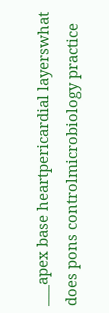___apex base heartpericardial layerswhat does pons controlmicrobiology practice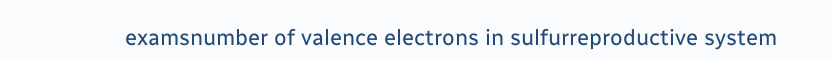examsnumber of valence electrons in sulfurreproductive system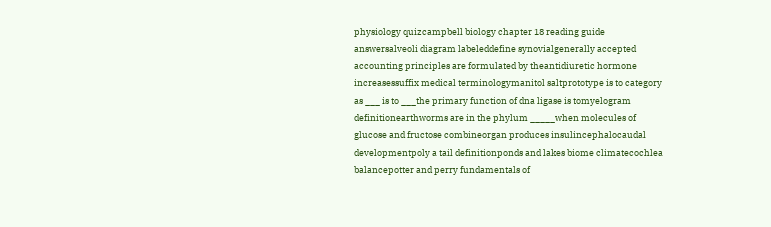physiology quizcampbell biology chapter 18 reading guide answersalveoli diagram labeleddefine synovialgenerally accepted accounting principles are formulated by theantidiuretic hormone increasessuffix medical terminologymanitol saltprototype is to category as ___ is to ___the primary function of dna ligase is tomyelogram definitionearthworms are in the phylum _____when molecules of glucose and fructose combineorgan produces insulincephalocaudal developmentpoly a tail definitionponds and lakes biome climatecochlea balancepotter and perry fundamentals of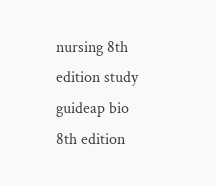nursing 8th edition study guideap bio 8th edition